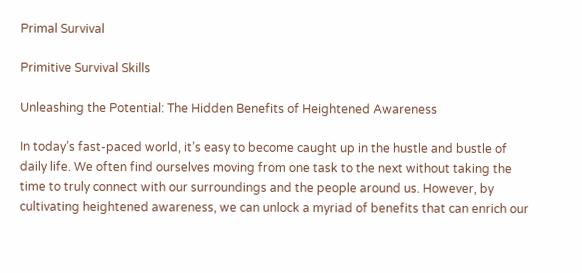Primal Survival

Primitive Survival Skills

Unleashing the Potential: The Hidden Benefits of Heightened Awareness

In today’s fast-paced world, it’s easy to become caught up in the hustle and bustle of daily life. We often find ourselves moving from one task to the next without taking the time to truly connect with our surroundings and the people around us. However, by cultivating heightened awareness, we can unlock a myriad of benefits that can enrich our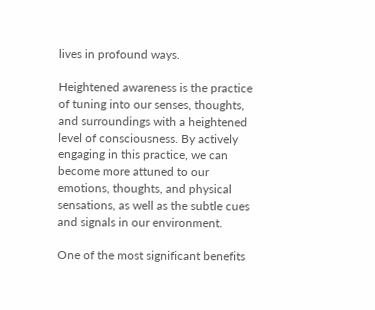lives in profound ways.

Heightened awareness is the practice of tuning into our senses, thoughts, and surroundings with a heightened level of consciousness. By actively engaging in this practice, we can become more attuned to our emotions, thoughts, and physical sensations, as well as the subtle cues and signals in our environment.

One of the most significant benefits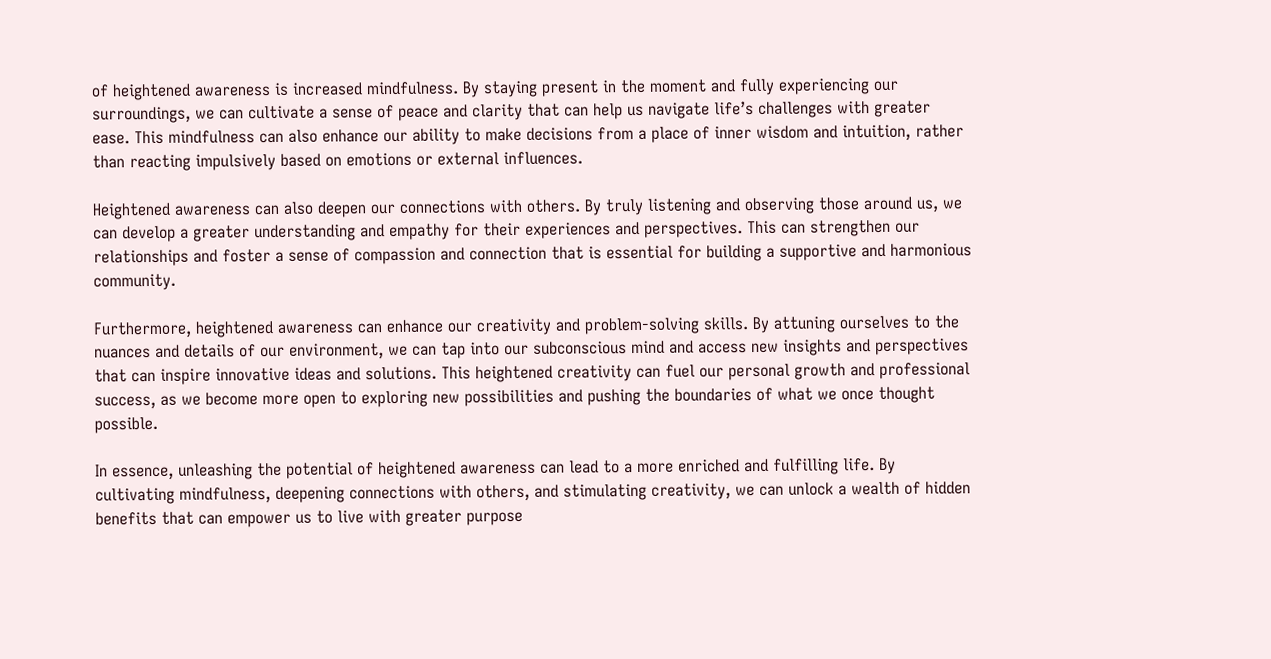of heightened awareness is increased mindfulness. By staying present in the moment and fully experiencing our surroundings, we can cultivate a sense of peace and clarity that can help us navigate life’s challenges with greater ease. This mindfulness can also enhance our ability to make decisions from a place of inner wisdom and intuition, rather than reacting impulsively based on emotions or external influences.

Heightened awareness can also deepen our connections with others. By truly listening and observing those around us, we can develop a greater understanding and empathy for their experiences and perspectives. This can strengthen our relationships and foster a sense of compassion and connection that is essential for building a supportive and harmonious community.

Furthermore, heightened awareness can enhance our creativity and problem-solving skills. By attuning ourselves to the nuances and details of our environment, we can tap into our subconscious mind and access new insights and perspectives that can inspire innovative ideas and solutions. This heightened creativity can fuel our personal growth and professional success, as we become more open to exploring new possibilities and pushing the boundaries of what we once thought possible.

In essence, unleashing the potential of heightened awareness can lead to a more enriched and fulfilling life. By cultivating mindfulness, deepening connections with others, and stimulating creativity, we can unlock a wealth of hidden benefits that can empower us to live with greater purpose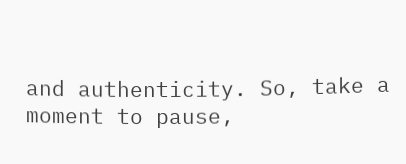and authenticity. So, take a moment to pause,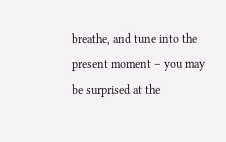breathe, and tune into the present moment – you may be surprised at the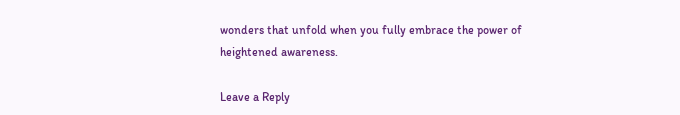wonders that unfold when you fully embrace the power of heightened awareness.

Leave a Reply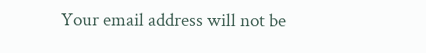Your email address will not be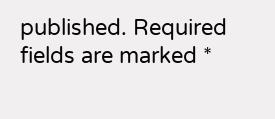published. Required fields are marked *